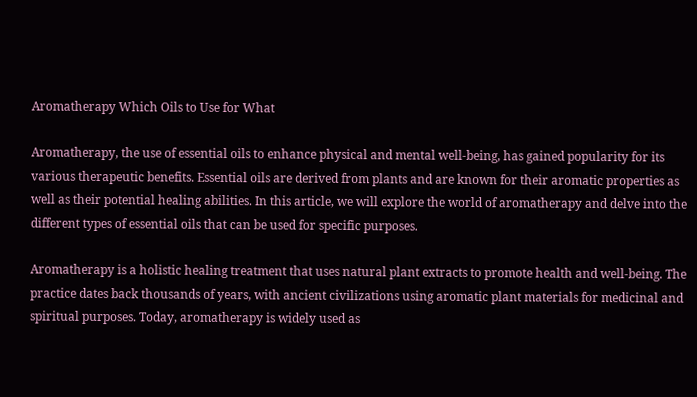Aromatherapy Which Oils to Use for What

Aromatherapy, the use of essential oils to enhance physical and mental well-being, has gained popularity for its various therapeutic benefits. Essential oils are derived from plants and are known for their aromatic properties as well as their potential healing abilities. In this article, we will explore the world of aromatherapy and delve into the different types of essential oils that can be used for specific purposes.

Aromatherapy is a holistic healing treatment that uses natural plant extracts to promote health and well-being. The practice dates back thousands of years, with ancient civilizations using aromatic plant materials for medicinal and spiritual purposes. Today, aromatherapy is widely used as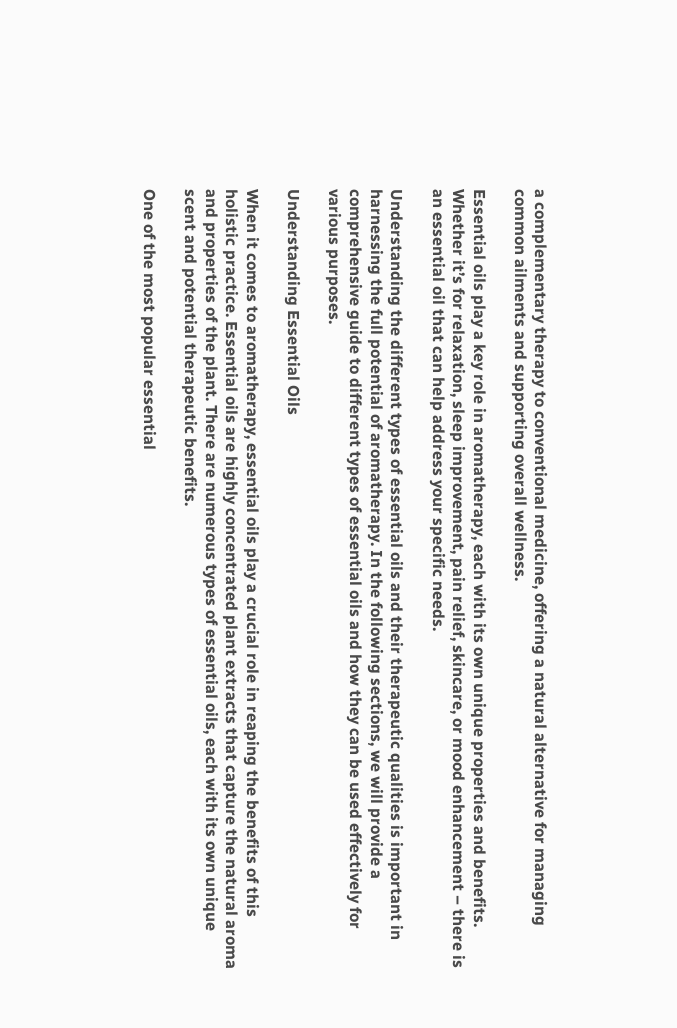a complementary therapy to conventional medicine, offering a natural alternative for managing common ailments and supporting overall wellness.

Essential oils play a key role in aromatherapy, each with its own unique properties and benefits. Whether it’s for relaxation, sleep improvement, pain relief, skincare, or mood enhancement – there is an essential oil that can help address your specific needs.

Understanding the different types of essential oils and their therapeutic qualities is important in harnessing the full potential of aromatherapy. In the following sections, we will provide a comprehensive guide to different types of essential oils and how they can be used effectively for various purposes.

Understanding Essential Oils

When it comes to aromatherapy, essential oils play a crucial role in reaping the benefits of this holistic practice. Essential oils are highly concentrated plant extracts that capture the natural aroma and properties of the plant. There are numerous types of essential oils, each with its own unique scent and potential therapeutic benefits.

One of the most popular essential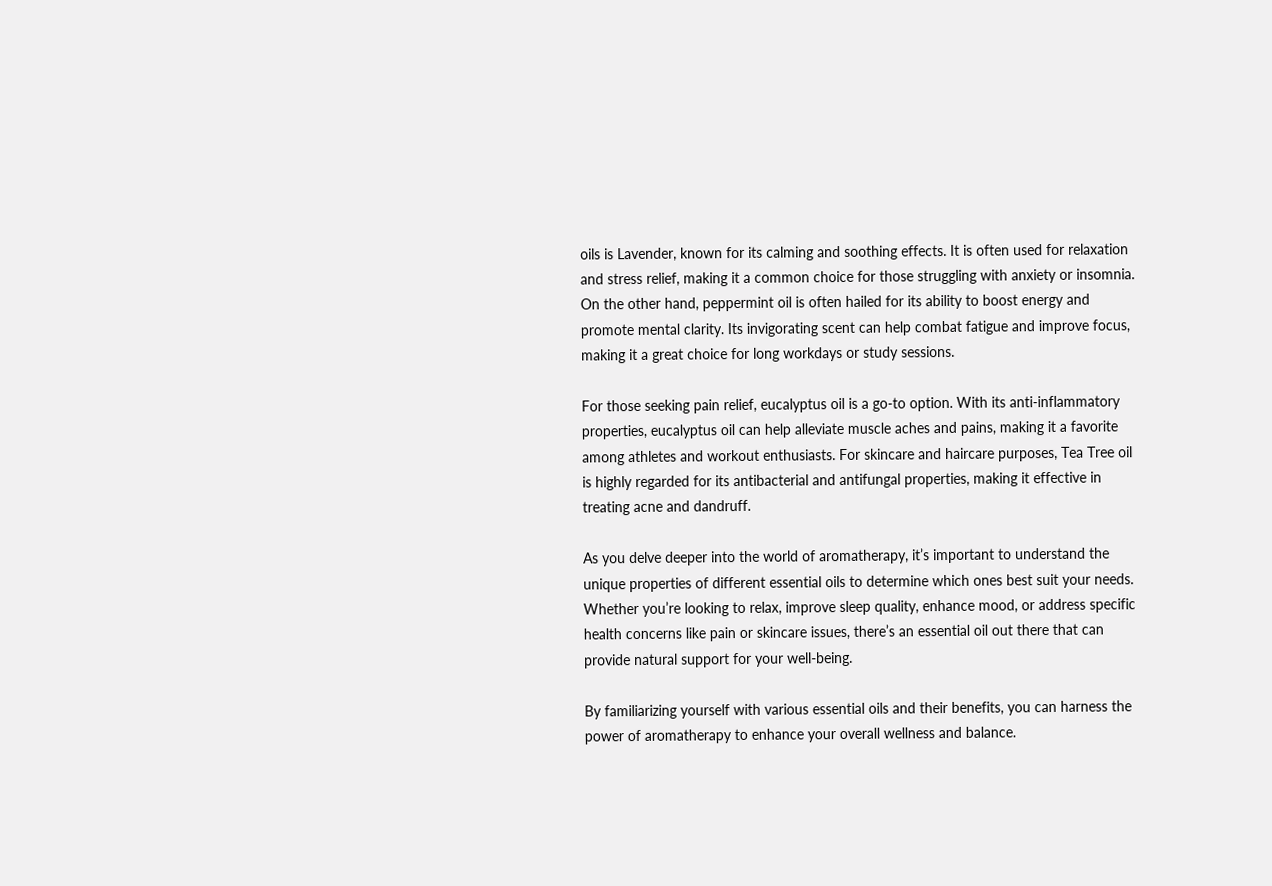oils is Lavender, known for its calming and soothing effects. It is often used for relaxation and stress relief, making it a common choice for those struggling with anxiety or insomnia. On the other hand, peppermint oil is often hailed for its ability to boost energy and promote mental clarity. Its invigorating scent can help combat fatigue and improve focus, making it a great choice for long workdays or study sessions.

For those seeking pain relief, eucalyptus oil is a go-to option. With its anti-inflammatory properties, eucalyptus oil can help alleviate muscle aches and pains, making it a favorite among athletes and workout enthusiasts. For skincare and haircare purposes, Tea Tree oil is highly regarded for its antibacterial and antifungal properties, making it effective in treating acne and dandruff.

As you delve deeper into the world of aromatherapy, it’s important to understand the unique properties of different essential oils to determine which ones best suit your needs. Whether you’re looking to relax, improve sleep quality, enhance mood, or address specific health concerns like pain or skincare issues, there’s an essential oil out there that can provide natural support for your well-being.

By familiarizing yourself with various essential oils and their benefits, you can harness the power of aromatherapy to enhance your overall wellness and balance.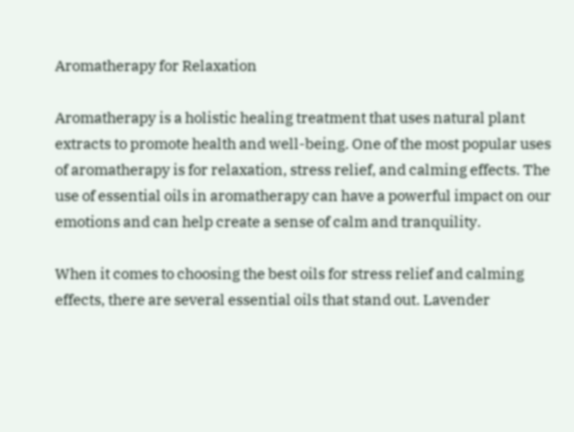Aromatherapy for Relaxation

Aromatherapy is a holistic healing treatment that uses natural plant extracts to promote health and well-being. One of the most popular uses of aromatherapy is for relaxation, stress relief, and calming effects. The use of essential oils in aromatherapy can have a powerful impact on our emotions and can help create a sense of calm and tranquility.

When it comes to choosing the best oils for stress relief and calming effects, there are several essential oils that stand out. Lavender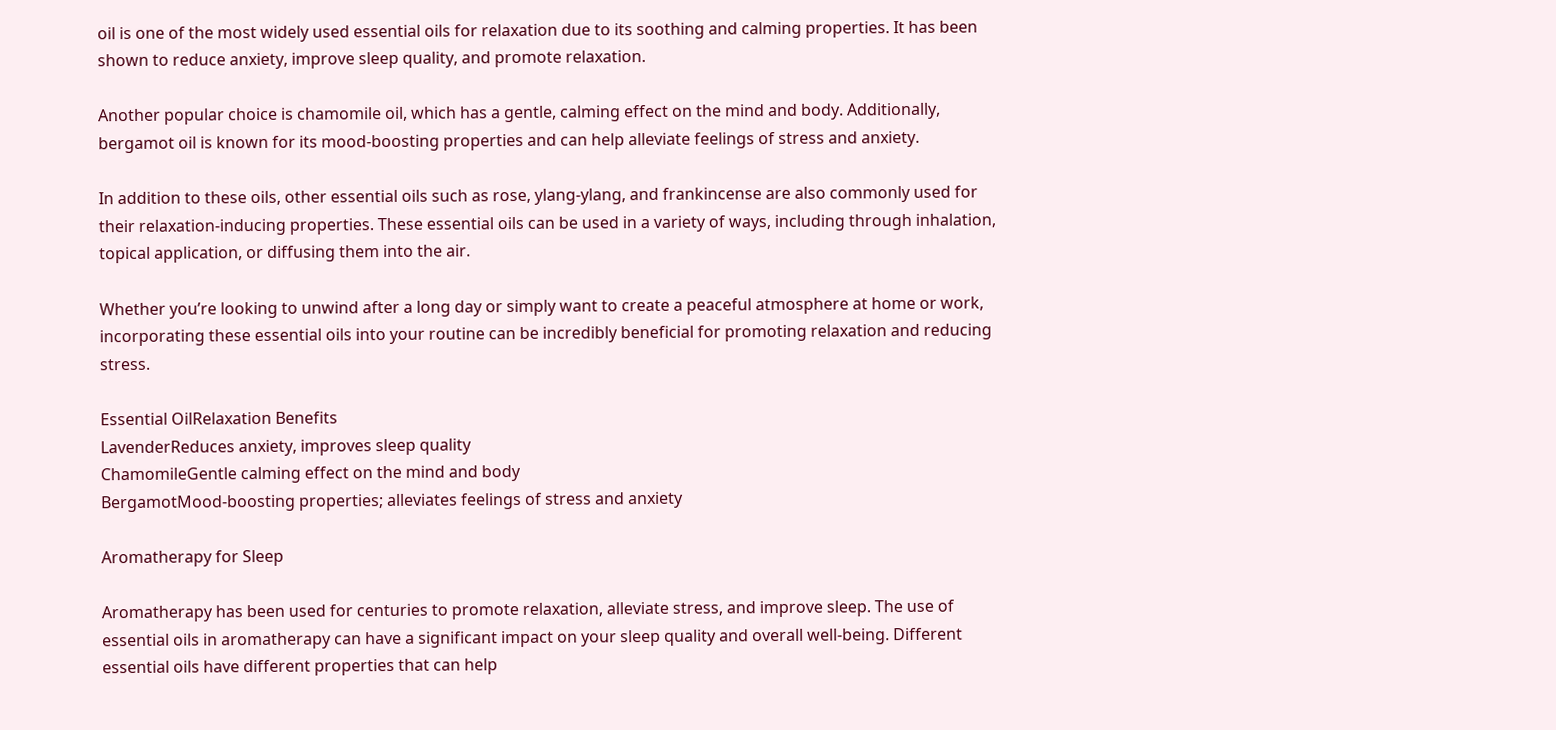oil is one of the most widely used essential oils for relaxation due to its soothing and calming properties. It has been shown to reduce anxiety, improve sleep quality, and promote relaxation.

Another popular choice is chamomile oil, which has a gentle, calming effect on the mind and body. Additionally, bergamot oil is known for its mood-boosting properties and can help alleviate feelings of stress and anxiety.

In addition to these oils, other essential oils such as rose, ylang-ylang, and frankincense are also commonly used for their relaxation-inducing properties. These essential oils can be used in a variety of ways, including through inhalation, topical application, or diffusing them into the air.

Whether you’re looking to unwind after a long day or simply want to create a peaceful atmosphere at home or work, incorporating these essential oils into your routine can be incredibly beneficial for promoting relaxation and reducing stress.

Essential OilRelaxation Benefits
LavenderReduces anxiety, improves sleep quality
ChamomileGentle calming effect on the mind and body
BergamotMood-boosting properties; alleviates feelings of stress and anxiety

Aromatherapy for Sleep

Aromatherapy has been used for centuries to promote relaxation, alleviate stress, and improve sleep. The use of essential oils in aromatherapy can have a significant impact on your sleep quality and overall well-being. Different essential oils have different properties that can help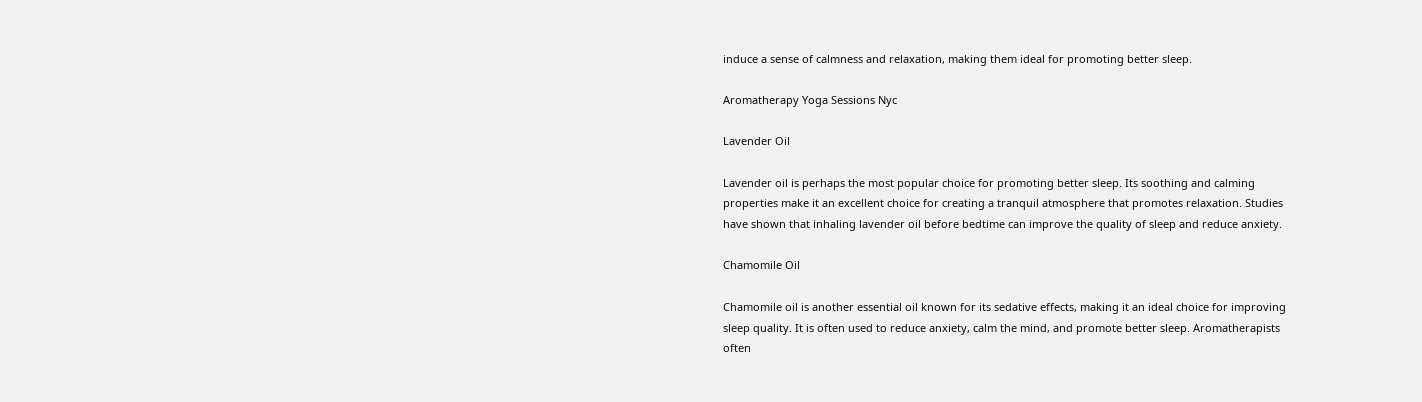induce a sense of calmness and relaxation, making them ideal for promoting better sleep.

Aromatherapy Yoga Sessions Nyc

Lavender Oil

Lavender oil is perhaps the most popular choice for promoting better sleep. Its soothing and calming properties make it an excellent choice for creating a tranquil atmosphere that promotes relaxation. Studies have shown that inhaling lavender oil before bedtime can improve the quality of sleep and reduce anxiety.

Chamomile Oil

Chamomile oil is another essential oil known for its sedative effects, making it an ideal choice for improving sleep quality. It is often used to reduce anxiety, calm the mind, and promote better sleep. Aromatherapists often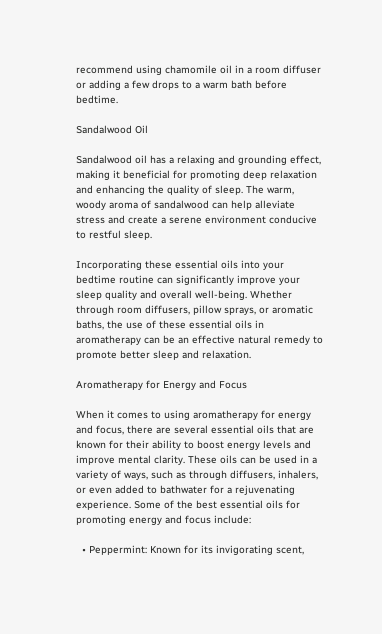recommend using chamomile oil in a room diffuser or adding a few drops to a warm bath before bedtime.

Sandalwood Oil

Sandalwood oil has a relaxing and grounding effect, making it beneficial for promoting deep relaxation and enhancing the quality of sleep. The warm, woody aroma of sandalwood can help alleviate stress and create a serene environment conducive to restful sleep.

Incorporating these essential oils into your bedtime routine can significantly improve your sleep quality and overall well-being. Whether through room diffusers, pillow sprays, or aromatic baths, the use of these essential oils in aromatherapy can be an effective natural remedy to promote better sleep and relaxation.

Aromatherapy for Energy and Focus

When it comes to using aromatherapy for energy and focus, there are several essential oils that are known for their ability to boost energy levels and improve mental clarity. These oils can be used in a variety of ways, such as through diffusers, inhalers, or even added to bathwater for a rejuvenating experience. Some of the best essential oils for promoting energy and focus include:

  • Peppermint: Known for its invigorating scent,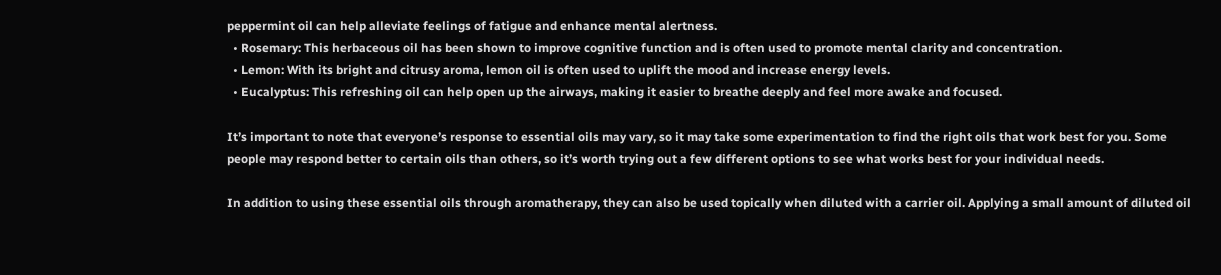peppermint oil can help alleviate feelings of fatigue and enhance mental alertness.
  • Rosemary: This herbaceous oil has been shown to improve cognitive function and is often used to promote mental clarity and concentration.
  • Lemon: With its bright and citrusy aroma, lemon oil is often used to uplift the mood and increase energy levels.
  • Eucalyptus: This refreshing oil can help open up the airways, making it easier to breathe deeply and feel more awake and focused.

It’s important to note that everyone’s response to essential oils may vary, so it may take some experimentation to find the right oils that work best for you. Some people may respond better to certain oils than others, so it’s worth trying out a few different options to see what works best for your individual needs.

In addition to using these essential oils through aromatherapy, they can also be used topically when diluted with a carrier oil. Applying a small amount of diluted oil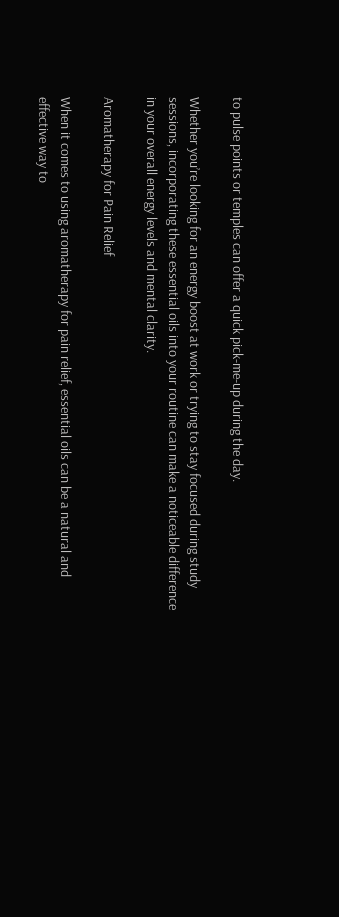to pulse points or temples can offer a quick pick-me-up during the day.

Whether you’re looking for an energy boost at work or trying to stay focused during study sessions, incorporating these essential oils into your routine can make a noticeable difference in your overall energy levels and mental clarity.

Aromatherapy for Pain Relief

When it comes to using aromatherapy for pain relief, essential oils can be a natural and effective way to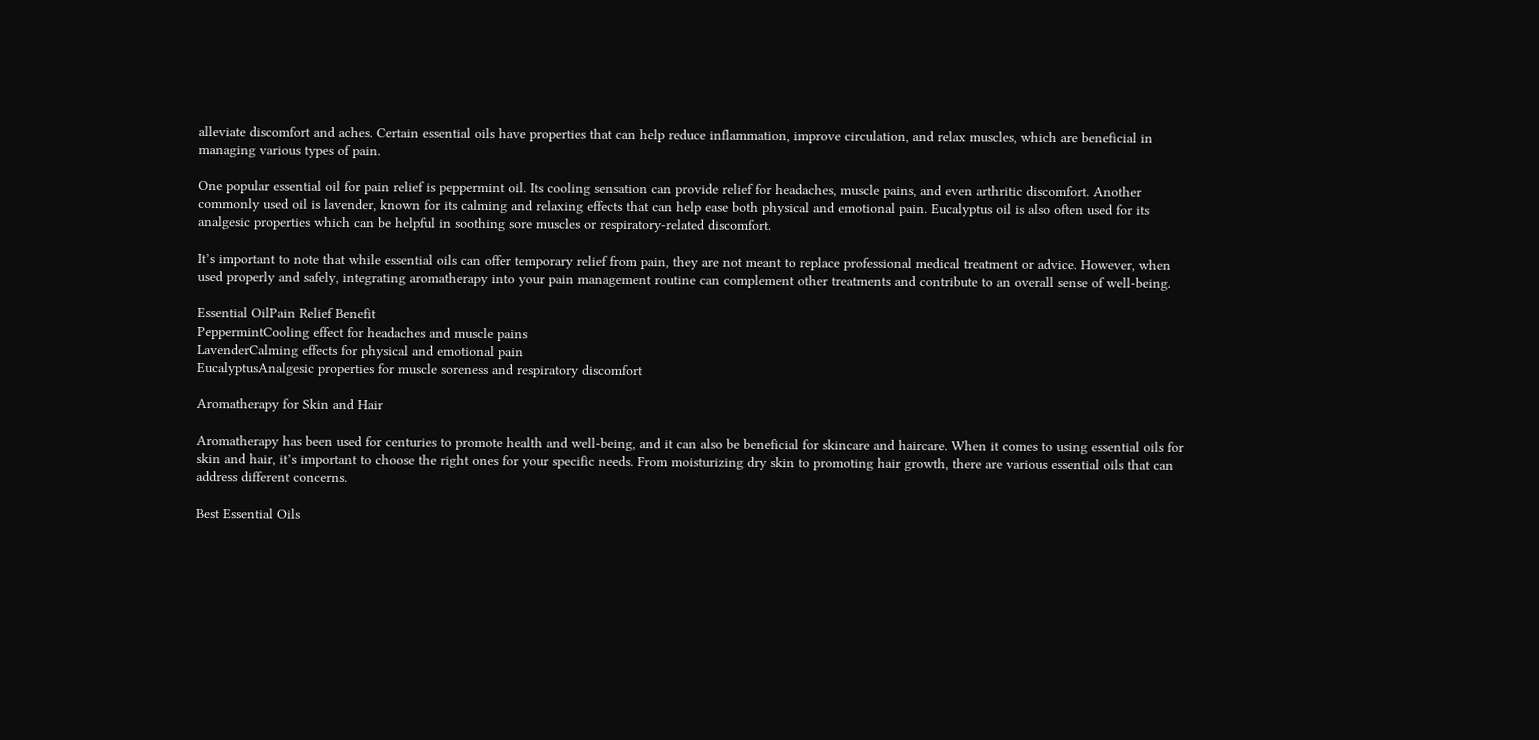alleviate discomfort and aches. Certain essential oils have properties that can help reduce inflammation, improve circulation, and relax muscles, which are beneficial in managing various types of pain.

One popular essential oil for pain relief is peppermint oil. Its cooling sensation can provide relief for headaches, muscle pains, and even arthritic discomfort. Another commonly used oil is lavender, known for its calming and relaxing effects that can help ease both physical and emotional pain. Eucalyptus oil is also often used for its analgesic properties which can be helpful in soothing sore muscles or respiratory-related discomfort.

It’s important to note that while essential oils can offer temporary relief from pain, they are not meant to replace professional medical treatment or advice. However, when used properly and safely, integrating aromatherapy into your pain management routine can complement other treatments and contribute to an overall sense of well-being.

Essential OilPain Relief Benefit
PeppermintCooling effect for headaches and muscle pains
LavenderCalming effects for physical and emotional pain
EucalyptusAnalgesic properties for muscle soreness and respiratory discomfort

Aromatherapy for Skin and Hair

Aromatherapy has been used for centuries to promote health and well-being, and it can also be beneficial for skincare and haircare. When it comes to using essential oils for skin and hair, it’s important to choose the right ones for your specific needs. From moisturizing dry skin to promoting hair growth, there are various essential oils that can address different concerns.

Best Essential Oils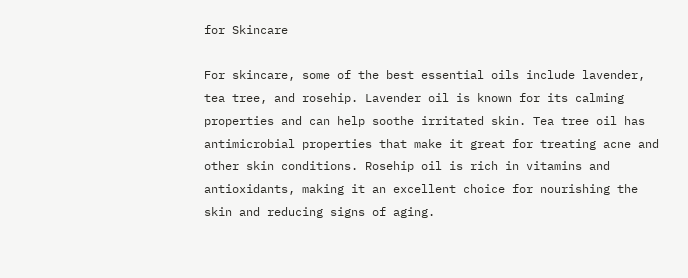for Skincare

For skincare, some of the best essential oils include lavender, tea tree, and rosehip. Lavender oil is known for its calming properties and can help soothe irritated skin. Tea tree oil has antimicrobial properties that make it great for treating acne and other skin conditions. Rosehip oil is rich in vitamins and antioxidants, making it an excellent choice for nourishing the skin and reducing signs of aging.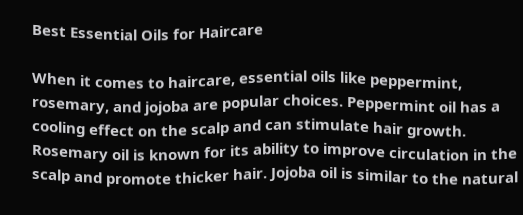Best Essential Oils for Haircare

When it comes to haircare, essential oils like peppermint, rosemary, and jojoba are popular choices. Peppermint oil has a cooling effect on the scalp and can stimulate hair growth. Rosemary oil is known for its ability to improve circulation in the scalp and promote thicker hair. Jojoba oil is similar to the natural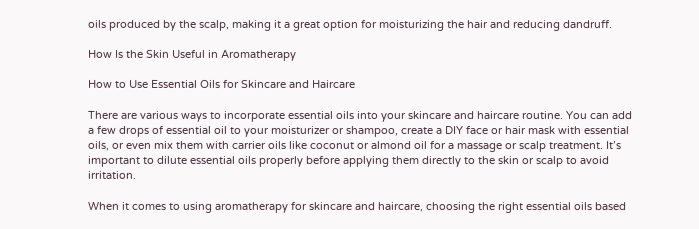oils produced by the scalp, making it a great option for moisturizing the hair and reducing dandruff.

How Is the Skin Useful in Aromatherapy

How to Use Essential Oils for Skincare and Haircare

There are various ways to incorporate essential oils into your skincare and haircare routine. You can add a few drops of essential oil to your moisturizer or shampoo, create a DIY face or hair mask with essential oils, or even mix them with carrier oils like coconut or almond oil for a massage or scalp treatment. It’s important to dilute essential oils properly before applying them directly to the skin or scalp to avoid irritation.

When it comes to using aromatherapy for skincare and haircare, choosing the right essential oils based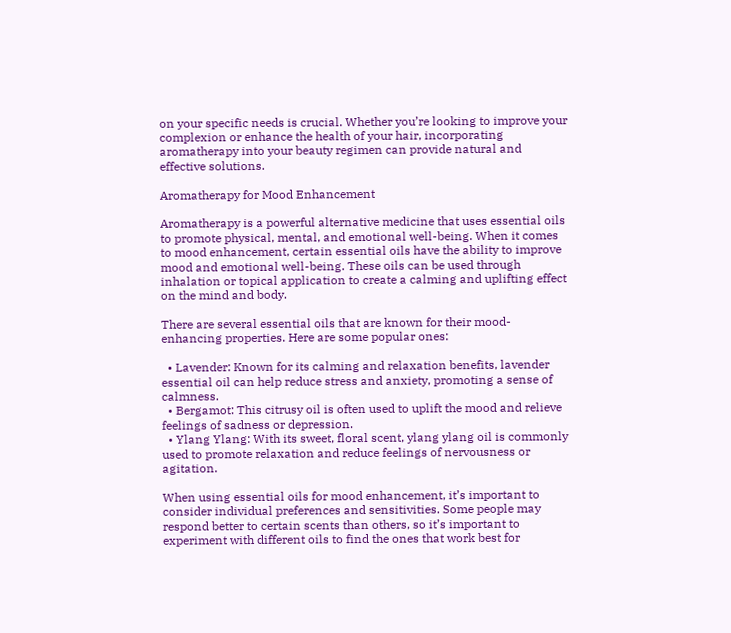on your specific needs is crucial. Whether you’re looking to improve your complexion or enhance the health of your hair, incorporating aromatherapy into your beauty regimen can provide natural and effective solutions.

Aromatherapy for Mood Enhancement

Aromatherapy is a powerful alternative medicine that uses essential oils to promote physical, mental, and emotional well-being. When it comes to mood enhancement, certain essential oils have the ability to improve mood and emotional well-being. These oils can be used through inhalation or topical application to create a calming and uplifting effect on the mind and body.

There are several essential oils that are known for their mood-enhancing properties. Here are some popular ones:

  • Lavender: Known for its calming and relaxation benefits, lavender essential oil can help reduce stress and anxiety, promoting a sense of calmness.
  • Bergamot: This citrusy oil is often used to uplift the mood and relieve feelings of sadness or depression.
  • Ylang Ylang: With its sweet, floral scent, ylang ylang oil is commonly used to promote relaxation and reduce feelings of nervousness or agitation.

When using essential oils for mood enhancement, it’s important to consider individual preferences and sensitivities. Some people may respond better to certain scents than others, so it’s important to experiment with different oils to find the ones that work best for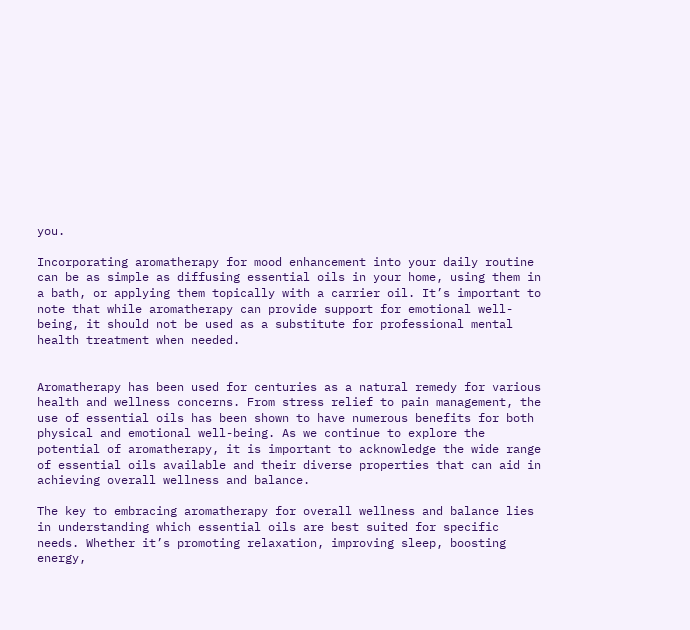you.

Incorporating aromatherapy for mood enhancement into your daily routine can be as simple as diffusing essential oils in your home, using them in a bath, or applying them topically with a carrier oil. It’s important to note that while aromatherapy can provide support for emotional well-being, it should not be used as a substitute for professional mental health treatment when needed.


Aromatherapy has been used for centuries as a natural remedy for various health and wellness concerns. From stress relief to pain management, the use of essential oils has been shown to have numerous benefits for both physical and emotional well-being. As we continue to explore the potential of aromatherapy, it is important to acknowledge the wide range of essential oils available and their diverse properties that can aid in achieving overall wellness and balance.

The key to embracing aromatherapy for overall wellness and balance lies in understanding which essential oils are best suited for specific needs. Whether it’s promoting relaxation, improving sleep, boosting energy,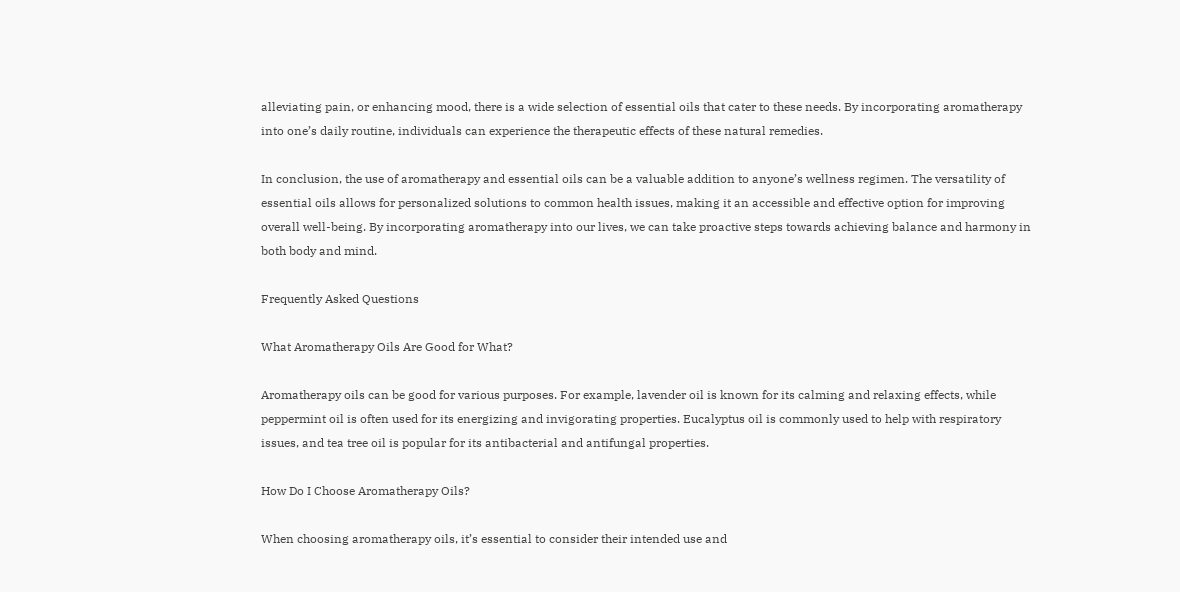alleviating pain, or enhancing mood, there is a wide selection of essential oils that cater to these needs. By incorporating aromatherapy into one’s daily routine, individuals can experience the therapeutic effects of these natural remedies.

In conclusion, the use of aromatherapy and essential oils can be a valuable addition to anyone’s wellness regimen. The versatility of essential oils allows for personalized solutions to common health issues, making it an accessible and effective option for improving overall well-being. By incorporating aromatherapy into our lives, we can take proactive steps towards achieving balance and harmony in both body and mind.

Frequently Asked Questions

What Aromatherapy Oils Are Good for What?

Aromatherapy oils can be good for various purposes. For example, lavender oil is known for its calming and relaxing effects, while peppermint oil is often used for its energizing and invigorating properties. Eucalyptus oil is commonly used to help with respiratory issues, and tea tree oil is popular for its antibacterial and antifungal properties.

How Do I Choose Aromatherapy Oils?

When choosing aromatherapy oils, it’s essential to consider their intended use and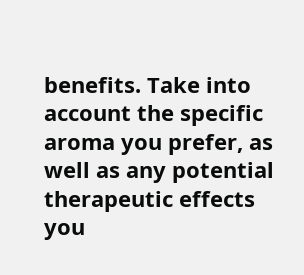benefits. Take into account the specific aroma you prefer, as well as any potential therapeutic effects you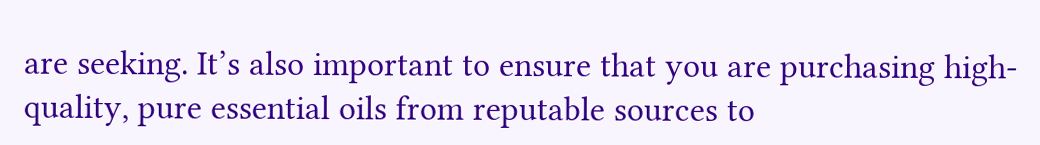are seeking. It’s also important to ensure that you are purchasing high-quality, pure essential oils from reputable sources to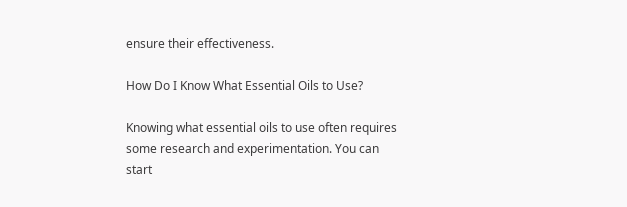ensure their effectiveness.

How Do I Know What Essential Oils to Use?

Knowing what essential oils to use often requires some research and experimentation. You can start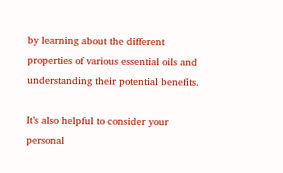by learning about the different properties of various essential oils and understanding their potential benefits.

It’s also helpful to consider your personal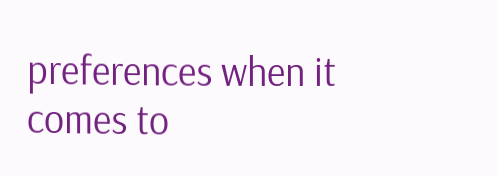preferences when it comes to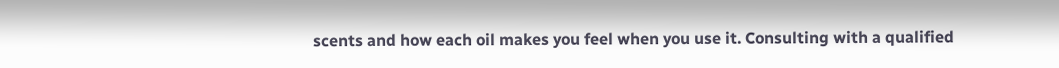scents and how each oil makes you feel when you use it. Consulting with a qualified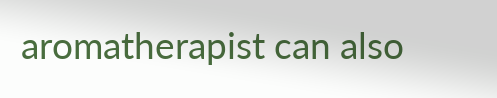aromatherapist can also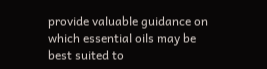provide valuable guidance on which essential oils may be best suited to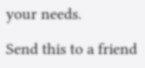your needs.

Send this to a friend